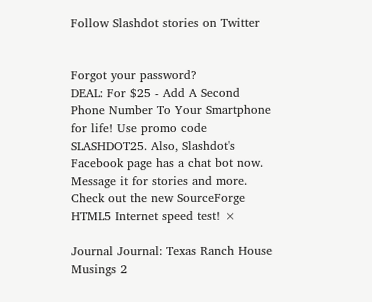Follow Slashdot stories on Twitter


Forgot your password?
DEAL: For $25 - Add A Second Phone Number To Your Smartphone for life! Use promo code SLASHDOT25. Also, Slashdot's Facebook page has a chat bot now. Message it for stories and more. Check out the new SourceForge HTML5 Internet speed test! ×

Journal Journal: Texas Ranch House Musings 2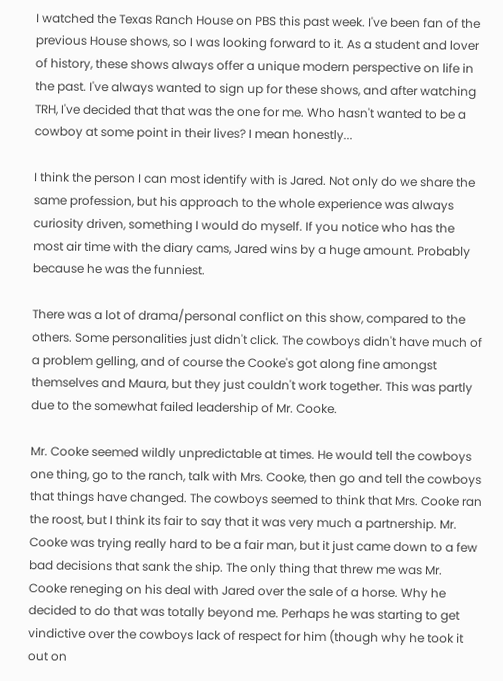I watched the Texas Ranch House on PBS this past week. I've been fan of the previous House shows, so I was looking forward to it. As a student and lover of history, these shows always offer a unique modern perspective on life in the past. I've always wanted to sign up for these shows, and after watching TRH, I've decided that that was the one for me. Who hasn't wanted to be a cowboy at some point in their lives? I mean honestly...

I think the person I can most identify with is Jared. Not only do we share the same profession, but his approach to the whole experience was always curiosity driven, something I would do myself. If you notice who has the most air time with the diary cams, Jared wins by a huge amount. Probably because he was the funniest.

There was a lot of drama/personal conflict on this show, compared to the others. Some personalities just didn't click. The cowboys didn't have much of a problem gelling, and of course the Cooke's got along fine amongst themselves and Maura, but they just couldn't work together. This was partly due to the somewhat failed leadership of Mr. Cooke.

Mr. Cooke seemed wildly unpredictable at times. He would tell the cowboys one thing, go to the ranch, talk with Mrs. Cooke, then go and tell the cowboys that things have changed. The cowboys seemed to think that Mrs. Cooke ran the roost, but I think its fair to say that it was very much a partnership. Mr. Cooke was trying really hard to be a fair man, but it just came down to a few bad decisions that sank the ship. The only thing that threw me was Mr. Cooke reneging on his deal with Jared over the sale of a horse. Why he decided to do that was totally beyond me. Perhaps he was starting to get vindictive over the cowboys lack of respect for him (though why he took it out on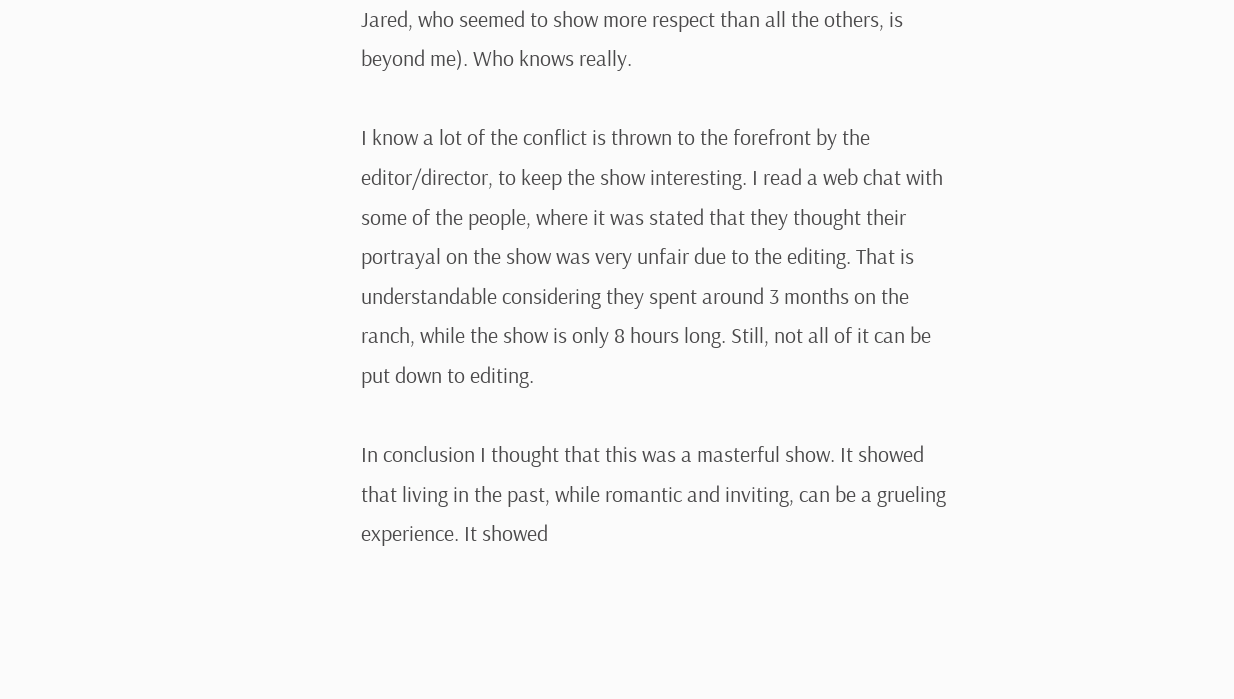Jared, who seemed to show more respect than all the others, is beyond me). Who knows really.

I know a lot of the conflict is thrown to the forefront by the editor/director, to keep the show interesting. I read a web chat with some of the people, where it was stated that they thought their portrayal on the show was very unfair due to the editing. That is understandable considering they spent around 3 months on the ranch, while the show is only 8 hours long. Still, not all of it can be put down to editing.

In conclusion I thought that this was a masterful show. It showed that living in the past, while romantic and inviting, can be a grueling experience. It showed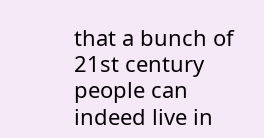that a bunch of 21st century people can indeed live in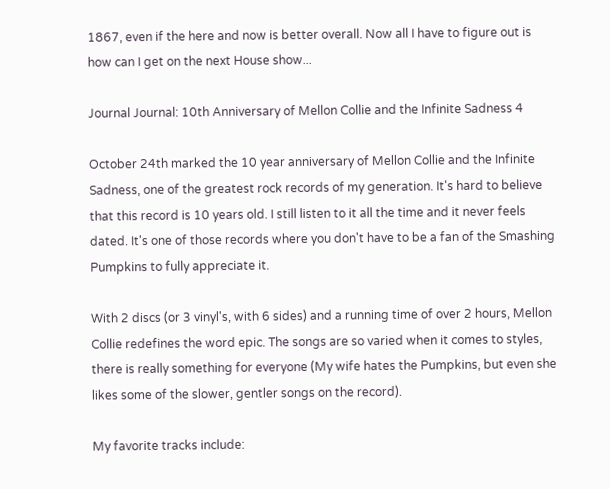1867, even if the here and now is better overall. Now all I have to figure out is how can I get on the next House show...

Journal Journal: 10th Anniversary of Mellon Collie and the Infinite Sadness 4

October 24th marked the 10 year anniversary of Mellon Collie and the Infinite Sadness, one of the greatest rock records of my generation. It's hard to believe that this record is 10 years old. I still listen to it all the time and it never feels dated. It's one of those records where you don't have to be a fan of the Smashing Pumpkins to fully appreciate it.

With 2 discs (or 3 vinyl's, with 6 sides) and a running time of over 2 hours, Mellon Collie redefines the word epic. The songs are so varied when it comes to styles, there is really something for everyone (My wife hates the Pumpkins, but even she likes some of the slower, gentler songs on the record).

My favorite tracks include: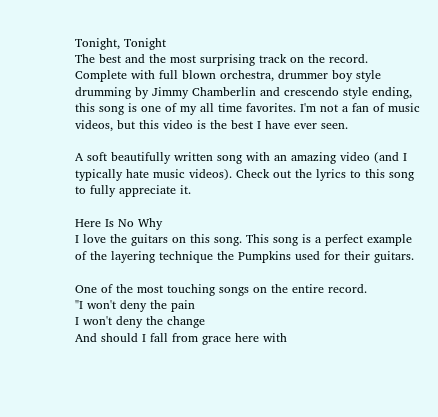Tonight, Tonight
The best and the most surprising track on the record. Complete with full blown orchestra, drummer boy style drumming by Jimmy Chamberlin and crescendo style ending, this song is one of my all time favorites. I'm not a fan of music videos, but this video is the best I have ever seen.

A soft beautifully written song with an amazing video (and I typically hate music videos). Check out the lyrics to this song to fully appreciate it.

Here Is No Why
I love the guitars on this song. This song is a perfect example of the layering technique the Pumpkins used for their guitars.

One of the most touching songs on the entire record.
"I won't deny the pain
I won't deny the change
And should I fall from grace here with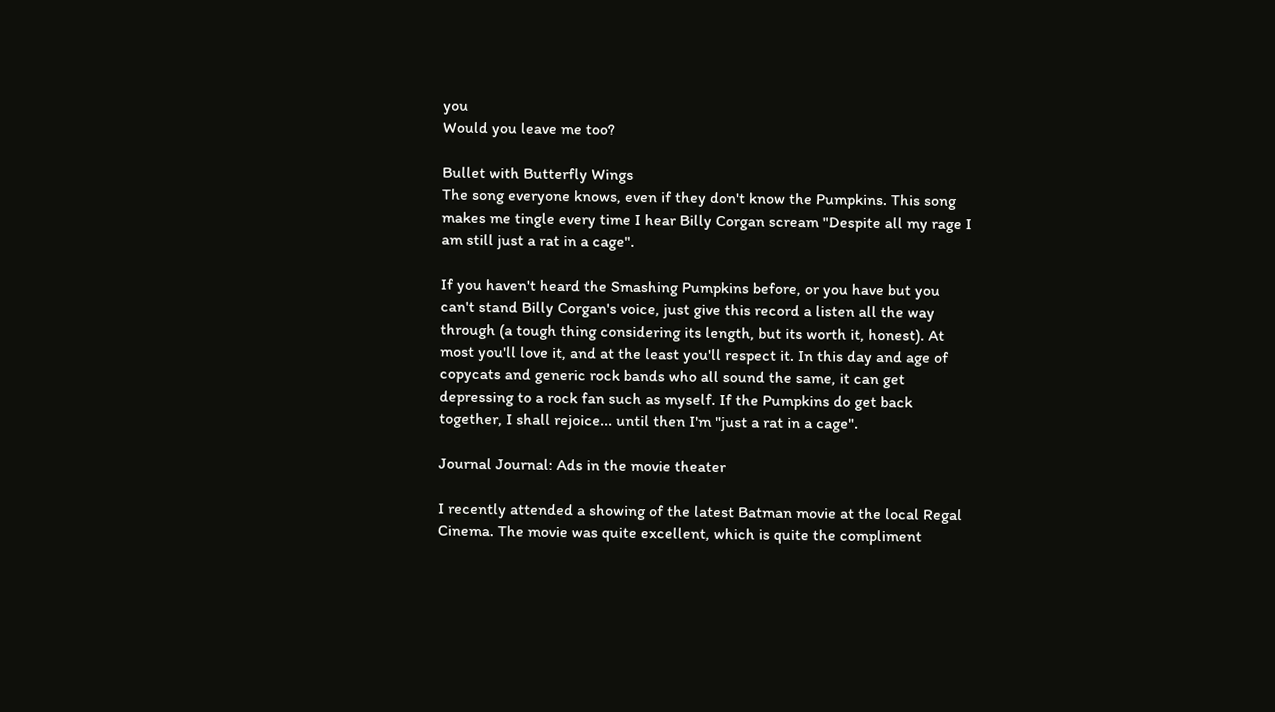you
Would you leave me too?

Bullet with Butterfly Wings
The song everyone knows, even if they don't know the Pumpkins. This song makes me tingle every time I hear Billy Corgan scream "Despite all my rage I am still just a rat in a cage".

If you haven't heard the Smashing Pumpkins before, or you have but you can't stand Billy Corgan's voice, just give this record a listen all the way through (a tough thing considering its length, but its worth it, honest). At most you'll love it, and at the least you'll respect it. In this day and age of copycats and generic rock bands who all sound the same, it can get depressing to a rock fan such as myself. If the Pumpkins do get back together, I shall rejoice... until then I'm "just a rat in a cage".

Journal Journal: Ads in the movie theater

I recently attended a showing of the latest Batman movie at the local Regal Cinema. The movie was quite excellent, which is quite the compliment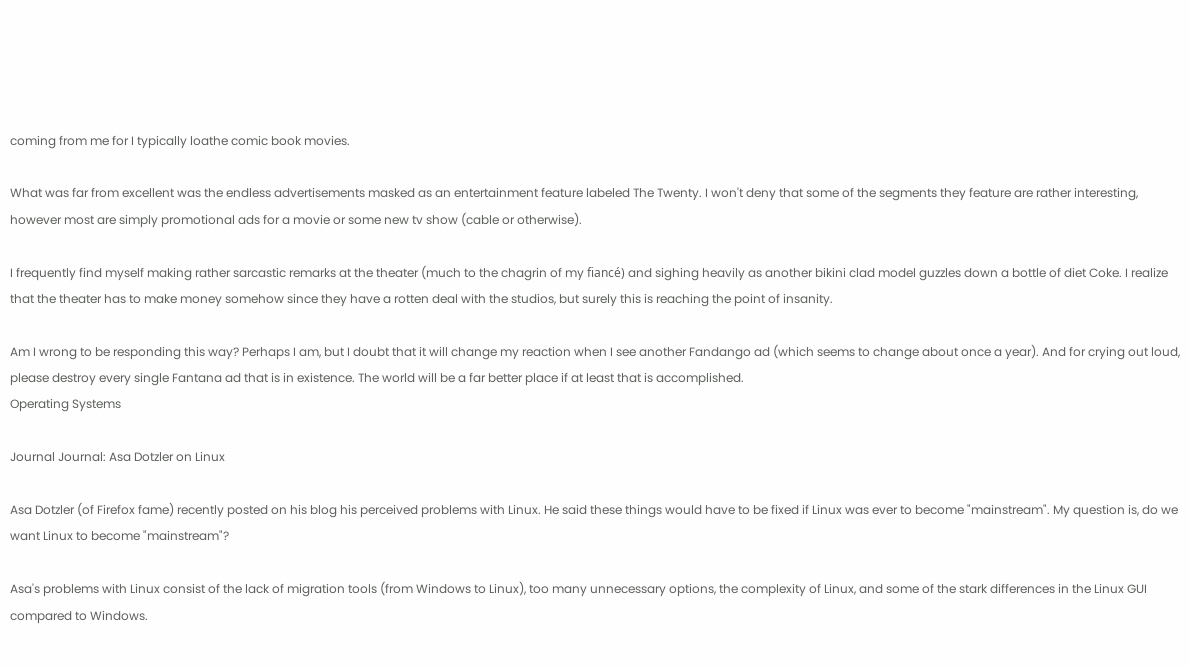coming from me for I typically loathe comic book movies.

What was far from excellent was the endless advertisements masked as an entertainment feature labeled The Twenty. I won't deny that some of the segments they feature are rather interesting, however most are simply promotional ads for a movie or some new tv show (cable or otherwise).

I frequently find myself making rather sarcastic remarks at the theater (much to the chagrin of my fiancé) and sighing heavily as another bikini clad model guzzles down a bottle of diet Coke. I realize that the theater has to make money somehow since they have a rotten deal with the studios, but surely this is reaching the point of insanity.

Am I wrong to be responding this way? Perhaps I am, but I doubt that it will change my reaction when I see another Fandango ad (which seems to change about once a year). And for crying out loud, please destroy every single Fantana ad that is in existence. The world will be a far better place if at least that is accomplished.
Operating Systems

Journal Journal: Asa Dotzler on Linux

Asa Dotzler (of Firefox fame) recently posted on his blog his perceived problems with Linux. He said these things would have to be fixed if Linux was ever to become "mainstream". My question is, do we want Linux to become "mainstream"?

Asa's problems with Linux consist of the lack of migration tools (from Windows to Linux), too many unnecessary options, the complexity of Linux, and some of the stark differences in the Linux GUI compared to Windows.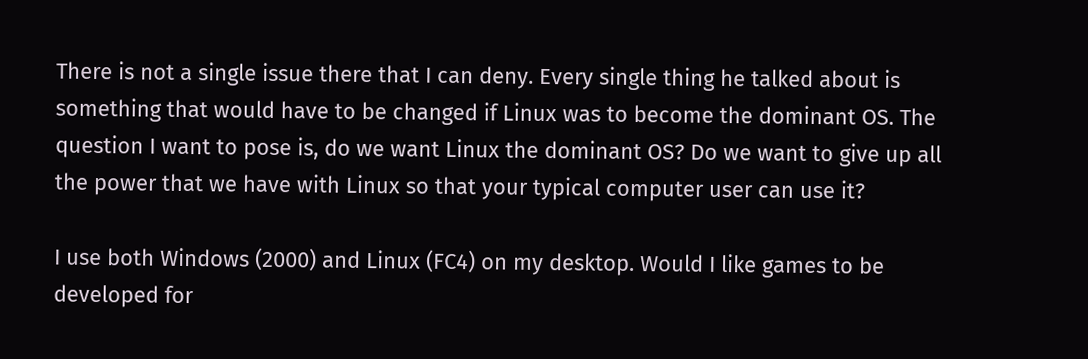There is not a single issue there that I can deny. Every single thing he talked about is something that would have to be changed if Linux was to become the dominant OS. The question I want to pose is, do we want Linux the dominant OS? Do we want to give up all the power that we have with Linux so that your typical computer user can use it?

I use both Windows (2000) and Linux (FC4) on my desktop. Would I like games to be developed for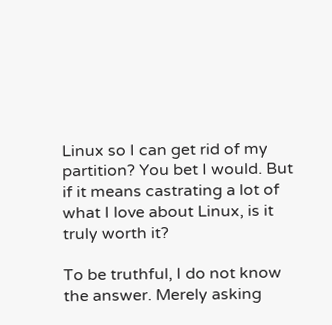Linux so I can get rid of my partition? You bet I would. But if it means castrating a lot of what I love about Linux, is it truly worth it?

To be truthful, I do not know the answer. Merely asking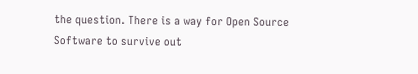the question. There is a way for Open Source Software to survive out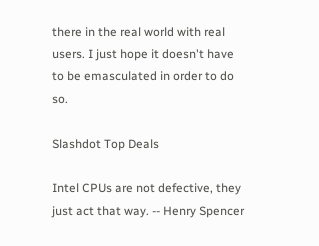there in the real world with real users. I just hope it doesn't have to be emasculated in order to do so.

Slashdot Top Deals

Intel CPUs are not defective, they just act that way. -- Henry Spencer